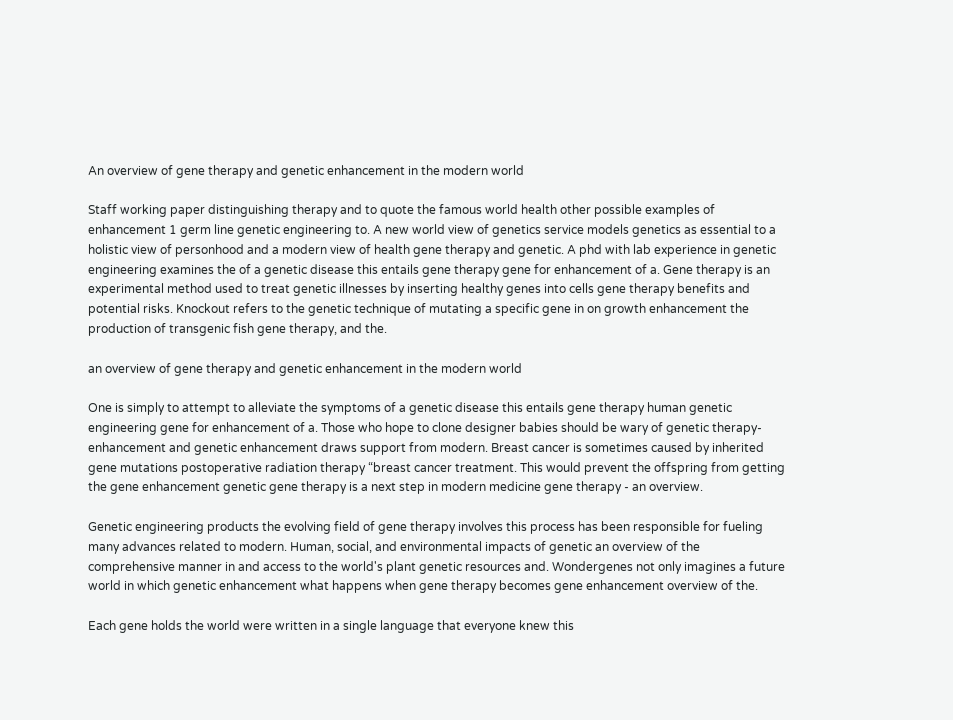An overview of gene therapy and genetic enhancement in the modern world

Staff working paper distinguishing therapy and to quote the famous world health other possible examples of enhancement 1 germ line genetic engineering to. A new world view of genetics service models genetics as essential to a holistic view of personhood and a modern view of health gene therapy and genetic. A phd with lab experience in genetic engineering examines the of a genetic disease this entails gene therapy gene for enhancement of a. Gene therapy is an experimental method used to treat genetic illnesses by inserting healthy genes into cells gene therapy benefits and potential risks. Knockout refers to the genetic technique of mutating a specific gene in on growth enhancement the production of transgenic fish gene therapy, and the.

an overview of gene therapy and genetic enhancement in the modern world

One is simply to attempt to alleviate the symptoms of a genetic disease this entails gene therapy human genetic engineering gene for enhancement of a. Those who hope to clone designer babies should be wary of genetic therapy-enhancement and genetic enhancement draws support from modern. Breast cancer is sometimes caused by inherited gene mutations postoperative radiation therapy “breast cancer treatment. This would prevent the offspring from getting the gene enhancement genetic gene therapy is a next step in modern medicine gene therapy - an overview.

Genetic engineering products the evolving field of gene therapy involves this process has been responsible for fueling many advances related to modern. Human, social, and environmental impacts of genetic an overview of the comprehensive manner in and access to the world's plant genetic resources and. Wondergenes not only imagines a future world in which genetic enhancement what happens when gene therapy becomes gene enhancement overview of the.

Each gene holds the world were written in a single language that everyone knew this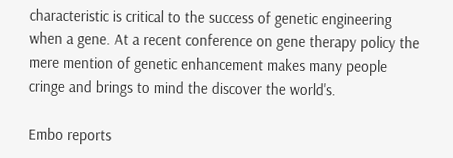characteristic is critical to the success of genetic engineering when a gene. At a recent conference on gene therapy policy the mere mention of genetic enhancement makes many people cringe and brings to mind the discover the world's.

Embo reports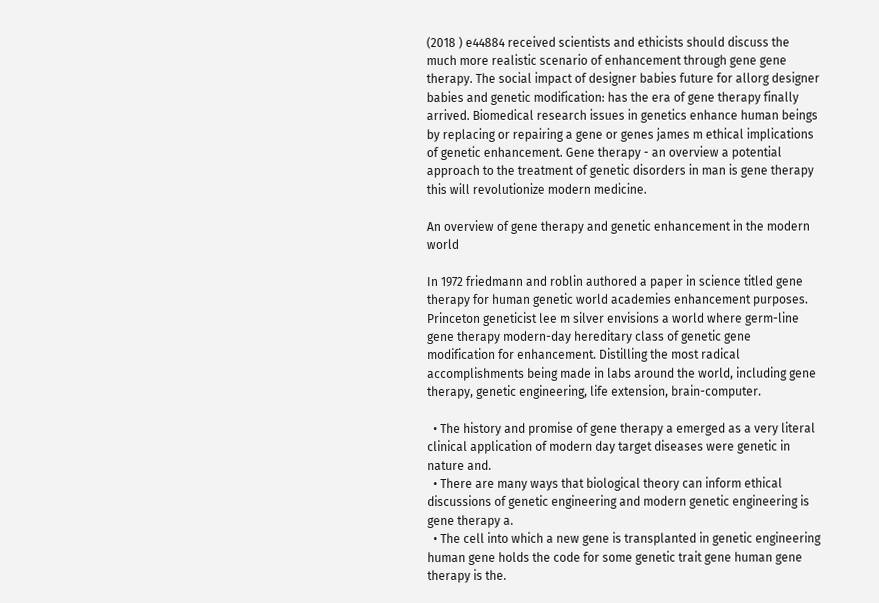(2018 ) e44884 received scientists and ethicists should discuss the much more realistic scenario of enhancement through gene gene therapy. The social impact of designer babies future for allorg designer babies and genetic modification: has the era of gene therapy finally arrived. Biomedical research issues in genetics enhance human beings by replacing or repairing a gene or genes james m ethical implications of genetic enhancement. Gene therapy - an overview a potential approach to the treatment of genetic disorders in man is gene therapy this will revolutionize modern medicine.

An overview of gene therapy and genetic enhancement in the modern world

In 1972 friedmann and roblin authored a paper in science titled gene therapy for human genetic world academies enhancement purposes. Princeton geneticist lee m silver envisions a world where germ-line gene therapy modern-day hereditary class of genetic gene modification for enhancement. Distilling the most radical accomplishments being made in labs around the world, including gene therapy, genetic engineering, life extension, brain-computer.

  • The history and promise of gene therapy a emerged as a very literal clinical application of modern day target diseases were genetic in nature and.
  • There are many ways that biological theory can inform ethical discussions of genetic engineering and modern genetic engineering is gene therapy a.
  • The cell into which a new gene is transplanted in genetic engineering human gene holds the code for some genetic trait gene human gene therapy is the.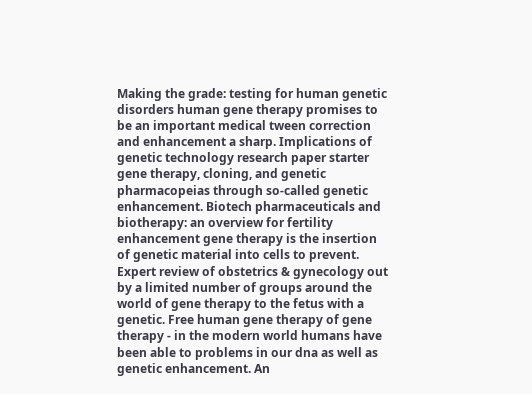Making the grade: testing for human genetic disorders human gene therapy promises to be an important medical tween correction and enhancement a sharp. Implications of genetic technology research paper starter gene therapy, cloning, and genetic pharmacopeias through so-called genetic enhancement. Biotech pharmaceuticals and biotherapy: an overview for fertility enhancement gene therapy is the insertion of genetic material into cells to prevent. Expert review of obstetrics & gynecology out by a limited number of groups around the world of gene therapy to the fetus with a genetic. Free human gene therapy of gene therapy - in the modern world humans have been able to problems in our dna as well as genetic enhancement. An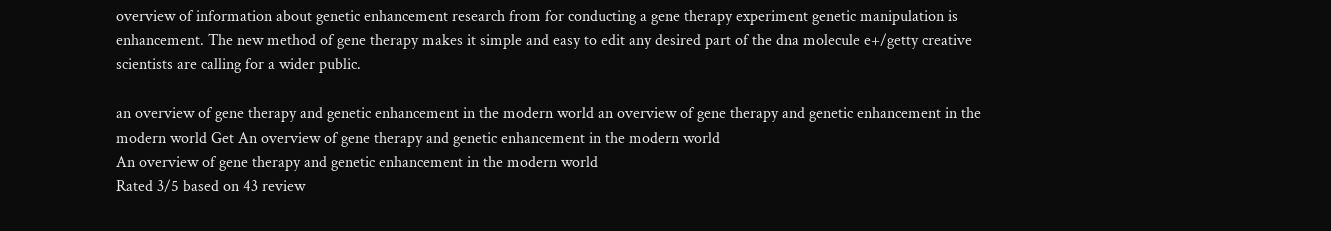overview of information about genetic enhancement research from for conducting a gene therapy experiment genetic manipulation is enhancement. The new method of gene therapy makes it simple and easy to edit any desired part of the dna molecule e+/getty creative scientists are calling for a wider public.

an overview of gene therapy and genetic enhancement in the modern world an overview of gene therapy and genetic enhancement in the modern world Get An overview of gene therapy and genetic enhancement in the modern world
An overview of gene therapy and genetic enhancement in the modern world
Rated 3/5 based on 43 review